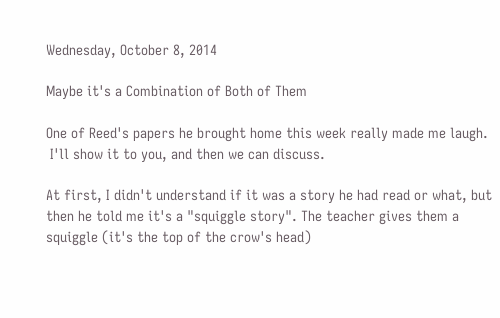Wednesday, October 8, 2014

Maybe it's a Combination of Both of Them

One of Reed's papers he brought home this week really made me laugh.
 I'll show it to you, and then we can discuss.

At first, I didn't understand if it was a story he had read or what, but then he told me it's a "squiggle story". The teacher gives them a squiggle (it's the top of the crow's head)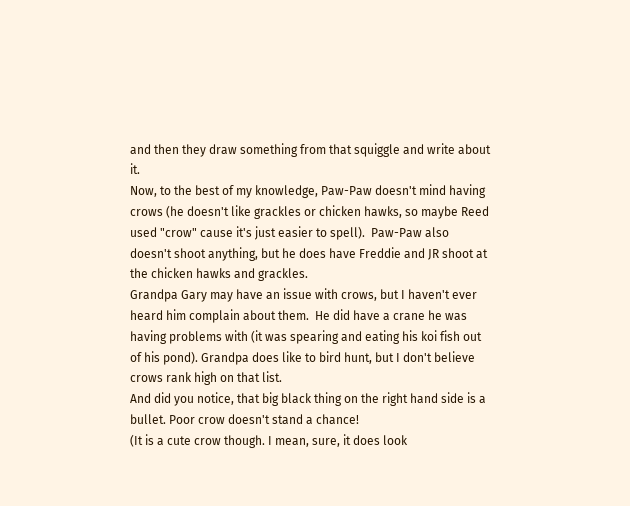and then they draw something from that squiggle and write about it.
Now, to the best of my knowledge, Paw-Paw doesn't mind having crows (he doesn't like grackles or chicken hawks, so maybe Reed used "crow" cause it's just easier to spell).  Paw-Paw also doesn't shoot anything, but he does have Freddie and JR shoot at the chicken hawks and grackles.
Grandpa Gary may have an issue with crows, but I haven't ever heard him complain about them.  He did have a crane he was having problems with (it was spearing and eating his koi fish out of his pond). Grandpa does like to bird hunt, but I don't believe crows rank high on that list.
And did you notice, that big black thing on the right hand side is a bullet. Poor crow doesn't stand a chance!
(It is a cute crow though. I mean, sure, it does look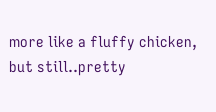more like a fluffy chicken, but still..pretty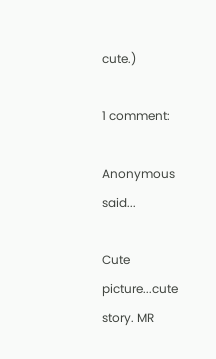cute.)

1 comment:

Anonymous said...

Cute picture...cute story. MR